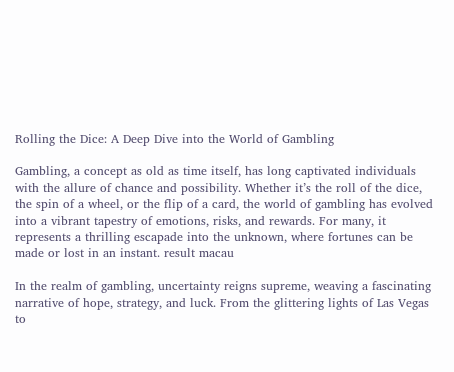Rolling the Dice: A Deep Dive into the World of Gambling

Gambling, a concept as old as time itself, has long captivated individuals with the allure of chance and possibility. Whether it’s the roll of the dice, the spin of a wheel, or the flip of a card, the world of gambling has evolved into a vibrant tapestry of emotions, risks, and rewards. For many, it represents a thrilling escapade into the unknown, where fortunes can be made or lost in an instant. result macau

In the realm of gambling, uncertainty reigns supreme, weaving a fascinating narrative of hope, strategy, and luck. From the glittering lights of Las Vegas to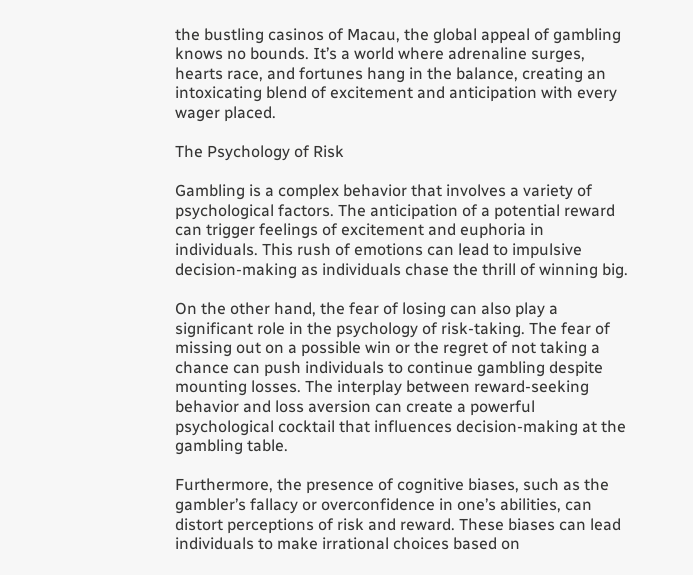the bustling casinos of Macau, the global appeal of gambling knows no bounds. It’s a world where adrenaline surges, hearts race, and fortunes hang in the balance, creating an intoxicating blend of excitement and anticipation with every wager placed.

The Psychology of Risk

Gambling is a complex behavior that involves a variety of psychological factors. The anticipation of a potential reward can trigger feelings of excitement and euphoria in individuals. This rush of emotions can lead to impulsive decision-making as individuals chase the thrill of winning big.

On the other hand, the fear of losing can also play a significant role in the psychology of risk-taking. The fear of missing out on a possible win or the regret of not taking a chance can push individuals to continue gambling despite mounting losses. The interplay between reward-seeking behavior and loss aversion can create a powerful psychological cocktail that influences decision-making at the gambling table.

Furthermore, the presence of cognitive biases, such as the gambler’s fallacy or overconfidence in one’s abilities, can distort perceptions of risk and reward. These biases can lead individuals to make irrational choices based on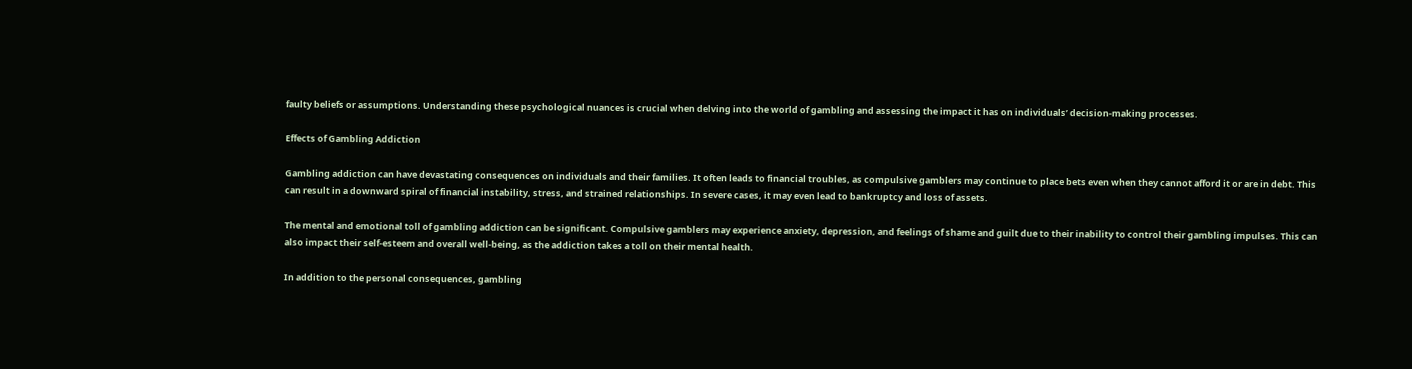faulty beliefs or assumptions. Understanding these psychological nuances is crucial when delving into the world of gambling and assessing the impact it has on individuals’ decision-making processes.

Effects of Gambling Addiction

Gambling addiction can have devastating consequences on individuals and their families. It often leads to financial troubles, as compulsive gamblers may continue to place bets even when they cannot afford it or are in debt. This can result in a downward spiral of financial instability, stress, and strained relationships. In severe cases, it may even lead to bankruptcy and loss of assets.

The mental and emotional toll of gambling addiction can be significant. Compulsive gamblers may experience anxiety, depression, and feelings of shame and guilt due to their inability to control their gambling impulses. This can also impact their self-esteem and overall well-being, as the addiction takes a toll on their mental health.

In addition to the personal consequences, gambling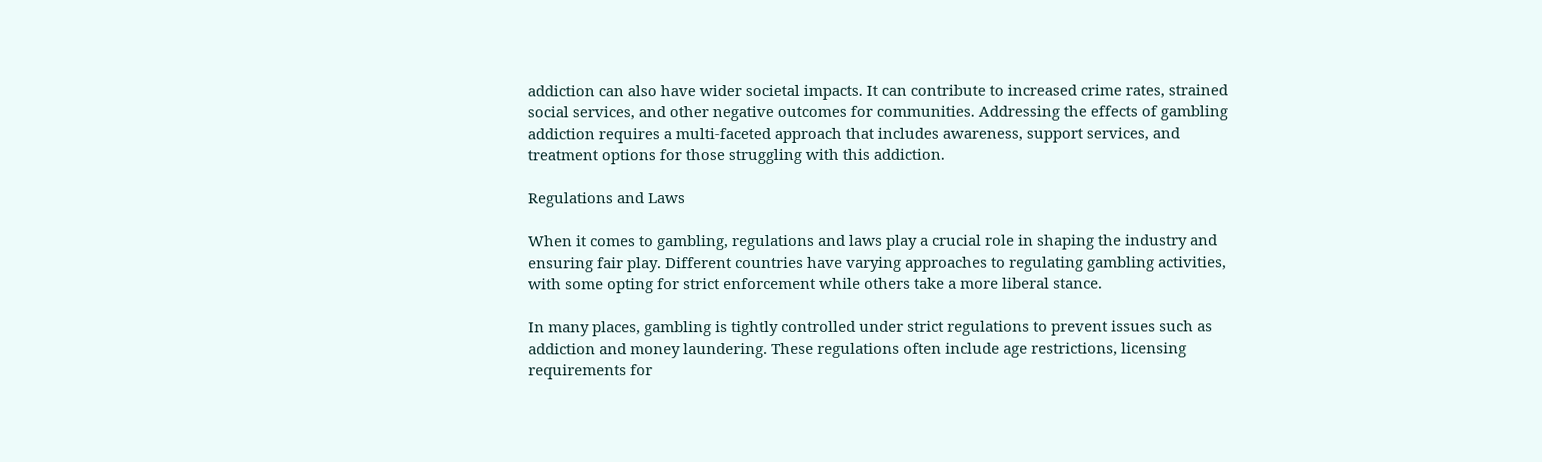addiction can also have wider societal impacts. It can contribute to increased crime rates, strained social services, and other negative outcomes for communities. Addressing the effects of gambling addiction requires a multi-faceted approach that includes awareness, support services, and treatment options for those struggling with this addiction.

Regulations and Laws

When it comes to gambling, regulations and laws play a crucial role in shaping the industry and ensuring fair play. Different countries have varying approaches to regulating gambling activities, with some opting for strict enforcement while others take a more liberal stance.

In many places, gambling is tightly controlled under strict regulations to prevent issues such as addiction and money laundering. These regulations often include age restrictions, licensing requirements for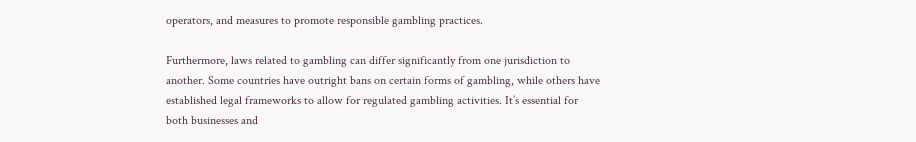operators, and measures to promote responsible gambling practices.

Furthermore, laws related to gambling can differ significantly from one jurisdiction to another. Some countries have outright bans on certain forms of gambling, while others have established legal frameworks to allow for regulated gambling activities. It’s essential for both businesses and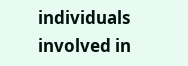individuals involved in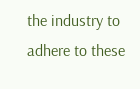the industry to adhere to these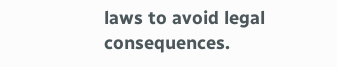laws to avoid legal consequences.